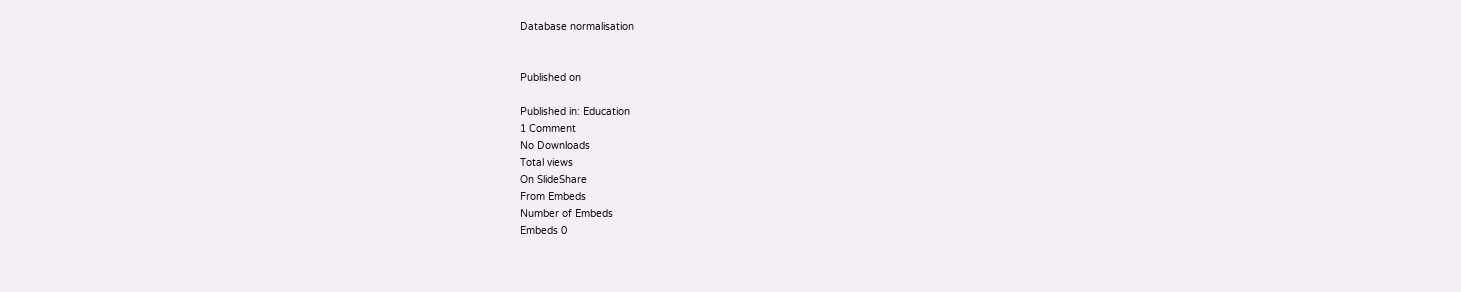Database normalisation


Published on

Published in: Education
1 Comment
No Downloads
Total views
On SlideShare
From Embeds
Number of Embeds
Embeds 0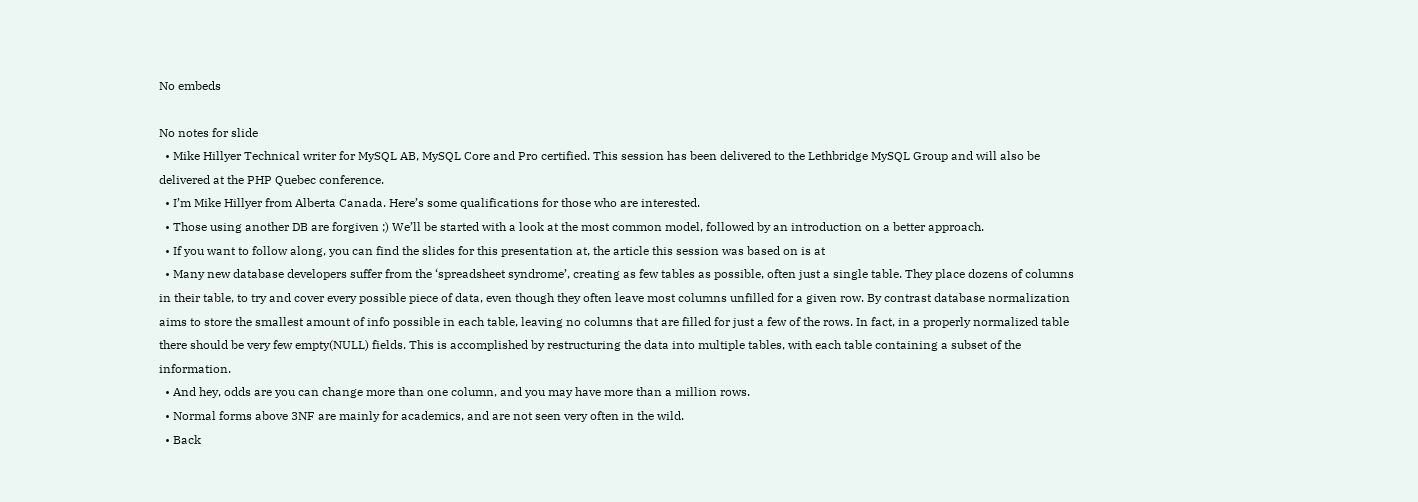No embeds

No notes for slide
  • Mike Hillyer Technical writer for MySQL AB, MySQL Core and Pro certified. This session has been delivered to the Lethbridge MySQL Group and will also be delivered at the PHP Quebec conference.
  • I’m Mike Hillyer from Alberta Canada. Here’s some qualifications for those who are interested.
  • Those using another DB are forgiven ;) We’ll be started with a look at the most common model, followed by an introduction on a better approach.
  • If you want to follow along, you can find the slides for this presentation at, the article this session was based on is at
  • Many new database developers suffer from the ‘spreadsheet syndrome’, creating as few tables as possible, often just a single table. They place dozens of columns in their table, to try and cover every possible piece of data, even though they often leave most columns unfilled for a given row. By contrast database normalization aims to store the smallest amount of info possible in each table, leaving no columns that are filled for just a few of the rows. In fact, in a properly normalized table there should be very few empty(NULL) fields. This is accomplished by restructuring the data into multiple tables, with each table containing a subset of the information.
  • And hey, odds are you can change more than one column, and you may have more than a million rows.
  • Normal forms above 3NF are mainly for academics, and are not seen very often in the wild.
  • Back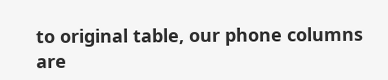to original table, our phone columns are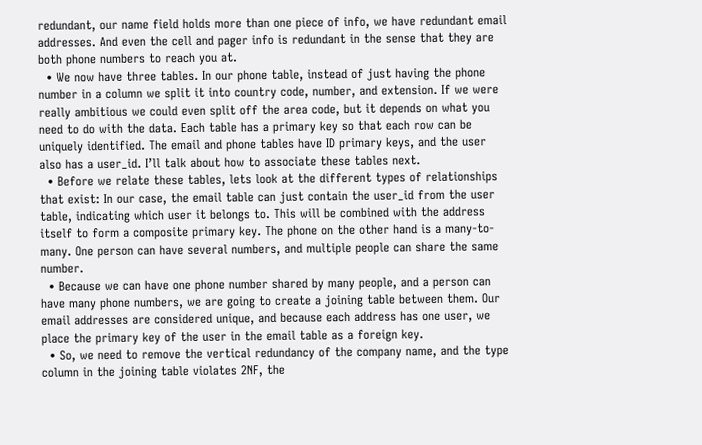redundant, our name field holds more than one piece of info, we have redundant email addresses. And even the cell and pager info is redundant in the sense that they are both phone numbers to reach you at.
  • We now have three tables. In our phone table, instead of just having the phone number in a column we split it into country code, number, and extension. If we were really ambitious we could even split off the area code, but it depends on what you need to do with the data. Each table has a primary key so that each row can be uniquely identified. The email and phone tables have ID primary keys, and the user also has a user_id. I’ll talk about how to associate these tables next.
  • Before we relate these tables, lets look at the different types of relationships that exist: In our case, the email table can just contain the user_id from the user table, indicating which user it belongs to. This will be combined with the address itself to form a composite primary key. The phone on the other hand is a many-to-many. One person can have several numbers, and multiple people can share the same number.
  • Because we can have one phone number shared by many people, and a person can have many phone numbers, we are going to create a joining table between them. Our email addresses are considered unique, and because each address has one user, we place the primary key of the user in the email table as a foreign key.
  • So, we need to remove the vertical redundancy of the company name, and the type column in the joining table violates 2NF, the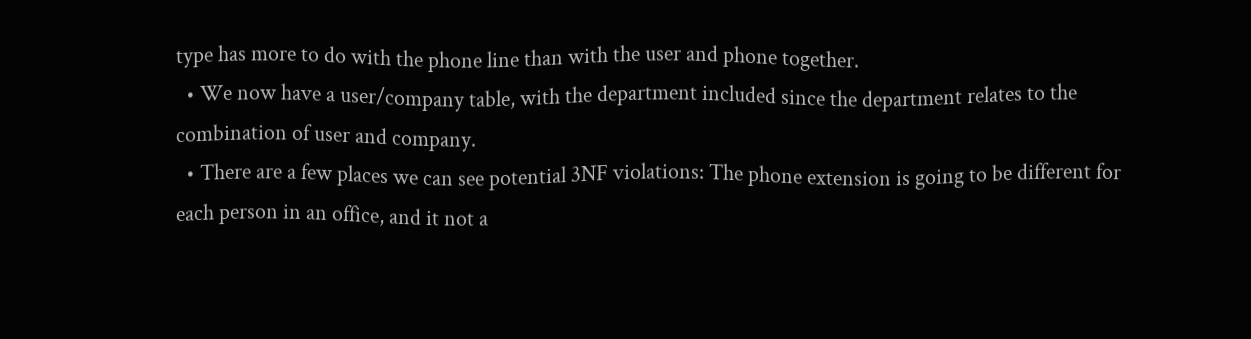type has more to do with the phone line than with the user and phone together.
  • We now have a user/company table, with the department included since the department relates to the combination of user and company.
  • There are a few places we can see potential 3NF violations: The phone extension is going to be different for each person in an office, and it not a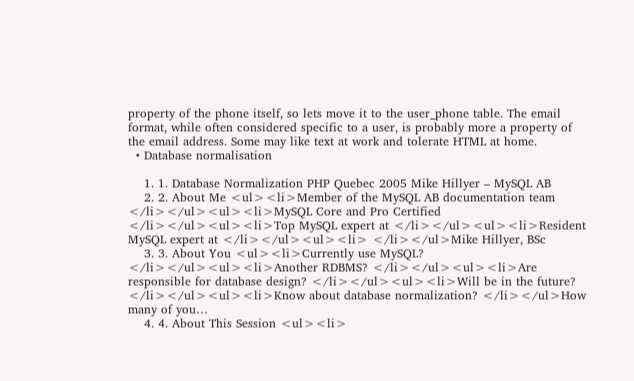property of the phone itself, so lets move it to the user_phone table. The email format, while often considered specific to a user, is probably more a property of the email address. Some may like text at work and tolerate HTML at home.
  • Database normalisation

    1. 1. Database Normalization PHP Quebec 2005 Mike Hillyer – MySQL AB
    2. 2. About Me <ul><li>Member of the MySQL AB documentation team </li></ul><ul><li>MySQL Core and Pro Certified </li></ul><ul><li>Top MySQL expert at </li></ul><ul><li>Resident MySQL expert at </li></ul><ul><li> </li></ul>Mike Hillyer, BSc
    3. 3. About You <ul><li>Currently use MySQL? </li></ul><ul><li>Another RDBMS? </li></ul><ul><li>Are responsible for database design? </li></ul><ul><li>Will be in the future? </li></ul><ul><li>Know about database normalization? </li></ul>How many of you…
    4. 4. About This Session <ul><li>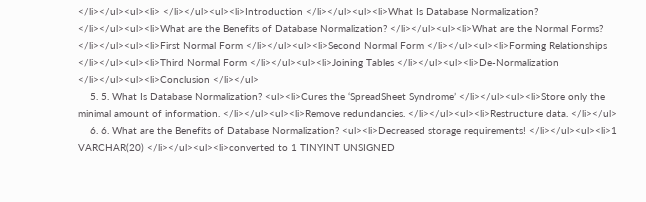</li></ul><ul><li> </li></ul><ul><li>Introduction </li></ul><ul><li>What Is Database Normalization? </li></ul><ul><li>What are the Benefits of Database Normalization? </li></ul><ul><li>What are the Normal Forms? </li></ul><ul><li>First Normal Form </li></ul><ul><li>Second Normal Form </li></ul><ul><li>Forming Relationships </li></ul><ul><li>Third Normal Form </li></ul><ul><li>Joining Tables </li></ul><ul><li>De-Normalization </li></ul><ul><li>Conclusion </li></ul>
    5. 5. What Is Database Normalization? <ul><li>Cures the ‘SpreadSheet Syndrome’ </li></ul><ul><li>Store only the minimal amount of information. </li></ul><ul><li>Remove redundancies. </li></ul><ul><li>Restructure data. </li></ul>
    6. 6. What are the Benefits of Database Normalization? <ul><li>Decreased storage requirements! </li></ul><ul><li>1 VARCHAR(20) </li></ul><ul><li>converted to 1 TINYINT UNSIGNED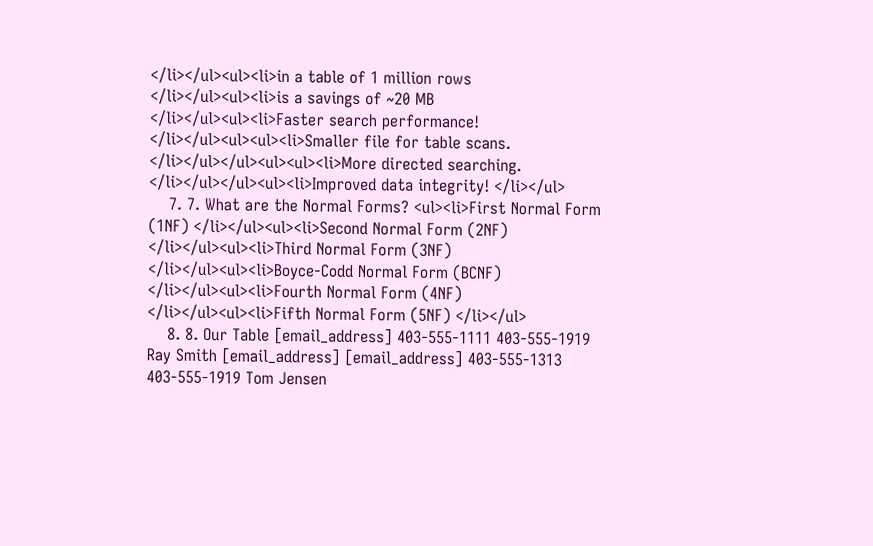</li></ul><ul><li>in a table of 1 million rows </li></ul><ul><li>is a savings of ~20 MB </li></ul><ul><li>Faster search performance! </li></ul><ul><ul><li>Smaller file for table scans. </li></ul></ul><ul><ul><li>More directed searching. </li></ul></ul><ul><li>Improved data integrity! </li></ul>
    7. 7. What are the Normal Forms? <ul><li>First Normal Form (1NF) </li></ul><ul><li>Second Normal Form (2NF) </li></ul><ul><li>Third Normal Form (3NF) </li></ul><ul><li>Boyce-Codd Normal Form (BCNF) </li></ul><ul><li>Fourth Normal Form (4NF) </li></ul><ul><li>Fifth Normal Form (5NF) </li></ul>
    8. 8. Our Table [email_address] 403-555-1111 403-555-1919 Ray Smith [email_address] [email_address] 403-555-1313 403-555-1919 Tom Jensen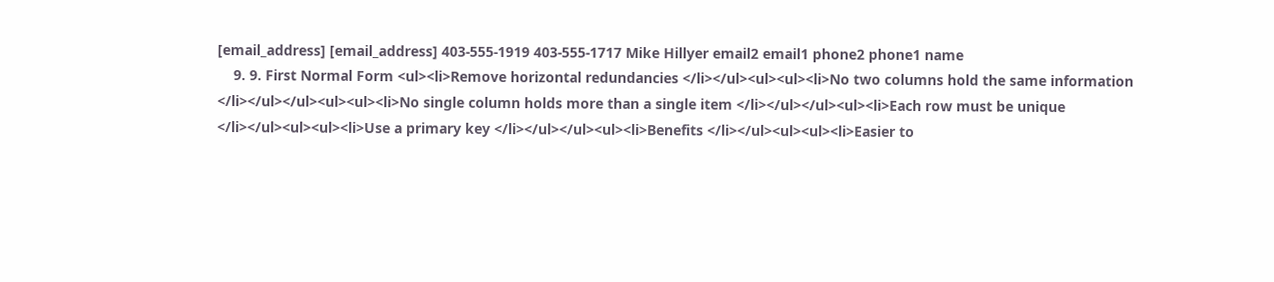[email_address] [email_address] 403-555-1919 403-555-1717 Mike Hillyer email2 email1 phone2 phone1 name
    9. 9. First Normal Form <ul><li>Remove horizontal redundancies </li></ul><ul><ul><li>No two columns hold the same information </li></ul></ul><ul><ul><li>No single column holds more than a single item </li></ul></ul><ul><li>Each row must be unique </li></ul><ul><ul><li>Use a primary key </li></ul></ul><ul><li>Benefits </li></ul><ul><ul><li>Easier to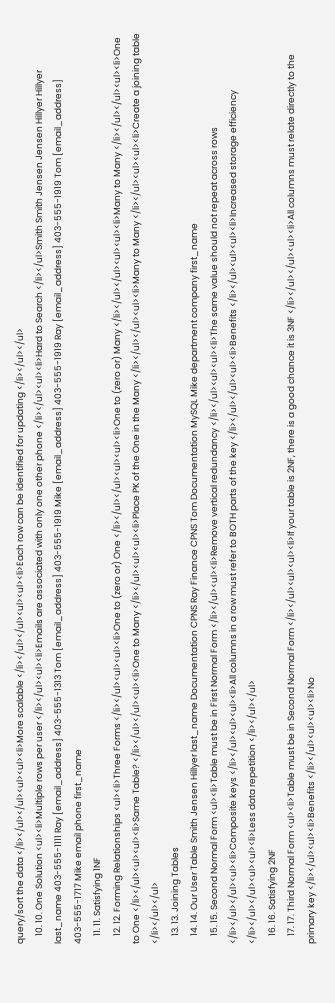query/sort the data </li></ul></ul><ul><ul><li>More scalable </li></ul></ul><ul><ul><li>Each row can be identified for updating </li></ul></ul>
    10. 10. One Solution <ul><li>Multiple rows per user </li></ul><ul><li>Emails are associated with only one other phone </li></ul><ul><li>Hard to Search </li></ul>Smith Smith Jensen Jensen Hillyer Hillyer last_name 403-555-1111 Ray [email_address] 403-555-1313 Tom [email_address] 403-555-1919 Mike [email_address] 403-555-1919 Ray [email_address] 403-555-1919 Tom [email_address] 403-555-1717 Mike email phone first_name
    11. 11. Satisfying 1NF
    12. 12. Forming Relationships <ul><li>Three Forms </li></ul><ul><ul><li>One to (zero or) One </li></ul></ul><ul><ul><li>One to (zero or) Many </li></ul></ul><ul><ul><li>Many to Many </li></ul></ul><ul><li>One to One </li></ul><ul><ul><li>Same Table? </li></ul></ul><ul><li>One to Many </li></ul><ul><ul><li>Place PK of the One in the Many </li></ul></ul><ul><li>Many to Many </li></ul><ul><ul><li>Create a joining table </li></ul></ul>
    13. 13. Joining Tables
    14. 14. Our User Table Smith Jensen Hillyer last_name Documentation CPNS Ray Finance CPNS Tom Documentation MySQL Mike department company first_name
    15. 15. Second Normal Form <ul><li>Table must be in First Normal Form </li></ul><ul><li>Remove vertical redundancy </li></ul><ul><ul><li>The same value should not repeat across rows </li></ul></ul><ul><li>Composite keys </li></ul><ul><ul><li>All columns in a row must refer to BOTH parts of the key </li></ul></ul><ul><li>Benefits </li></ul><ul><ul><li>Increased storage efficiency </li></ul></ul><ul><ul><li>Less data repetition </li></ul></ul>
    16. 16. Satisfying 2NF
    17. 17. Third Normal Form <ul><li>Table must be in Second Normal Form </li></ul><ul><ul><li>If your table is 2NF, there is a good chance it is 3NF </li></ul></ul><ul><li>All columns must relate directly to the primary key </li></ul><ul><li>Benefits </li></ul><ul><ul><li>No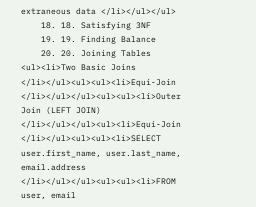extraneous data </li></ul></ul>
    18. 18. Satisfying 3NF
    19. 19. Finding Balance
    20. 20. Joining Tables <ul><li>Two Basic Joins </li></ul><ul><ul><li>Equi-Join </li></ul></ul><ul><ul><li>Outer Join (LEFT JOIN) </li></ul></ul><ul><li>Equi-Join </li></ul><ul><ul><li>SELECT user.first_name, user.last_name, email.address </li></ul></ul><ul><ul><li>FROM user, email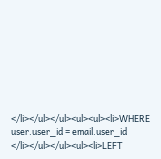</li></ul></ul><ul><ul><li>WHERE user.user_id = email.user_id </li></ul></ul><ul><li>LEFT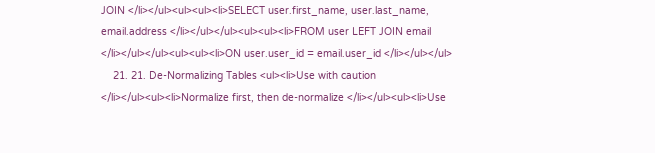JOIN </li></ul><ul><ul><li>SELECT user.first_name, user.last_name, email.address </li></ul></ul><ul><ul><li>FROM user LEFT JOIN email </li></ul></ul><ul><ul><li>ON user.user_id = email.user_id </li></ul></ul>
    21. 21. De-Normalizing Tables <ul><li>Use with caution </li></ul><ul><li>Normalize first, then de-normalize </li></ul><ul><li>Use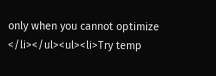only when you cannot optimize </li></ul><ul><li>Try temp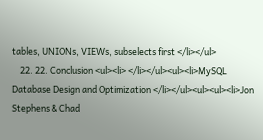tables, UNIONs, VIEWs, subselects first </li></ul>
    22. 22. Conclusion <ul><li> </li></ul><ul><li>MySQL Database Design and Optimization </li></ul><ul><ul><li>Jon Stephens & Chad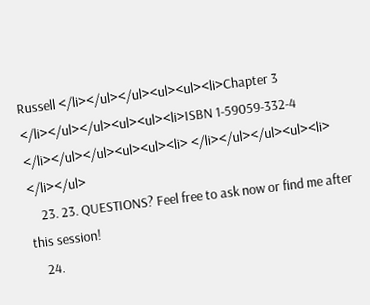Russell </li></ul></ul><ul><ul><li>Chapter 3 </li></ul></ul><ul><ul><li>ISBN 1-59059-332-4 </li></ul></ul><ul><ul><li> </li></ul></ul><ul><li> </li></ul>
    23. 23. QUESTIONS? Feel free to ask now or find me after this session!
    24.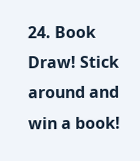24. Book Draw! Stick around and win a book!